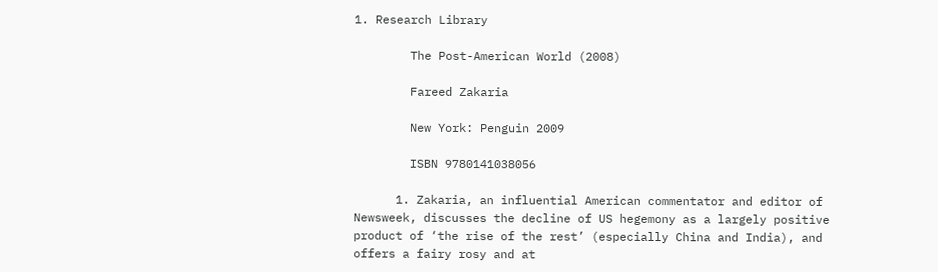1. Research Library

        The Post-American World (2008)

        Fareed Zakaria

        New York: Penguin 2009

        ISBN 9780141038056

      1. Zakaria, an influential American commentator and editor of Newsweek, discusses the decline of US hegemony as a largely positive product of ‘the rise of the rest’ (especially China and India), and offers a fairy rosy and at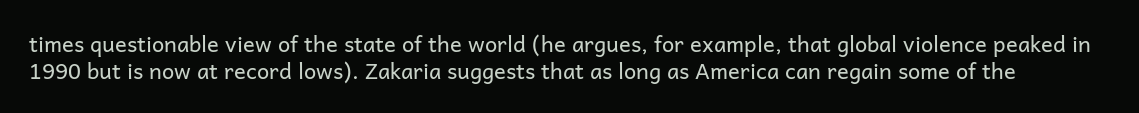times questionable view of the state of the world (he argues, for example, that global violence peaked in 1990 but is now at record lows). Zakaria suggests that as long as America can regain some of the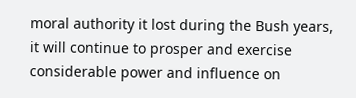moral authority it lost during the Bush years, it will continue to prosper and exercise considerable power and influence on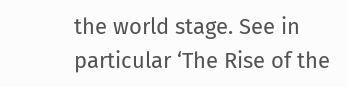the world stage. See in particular ‘The Rise of the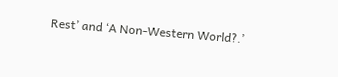Rest’ and ‘A Non-Western World?.’